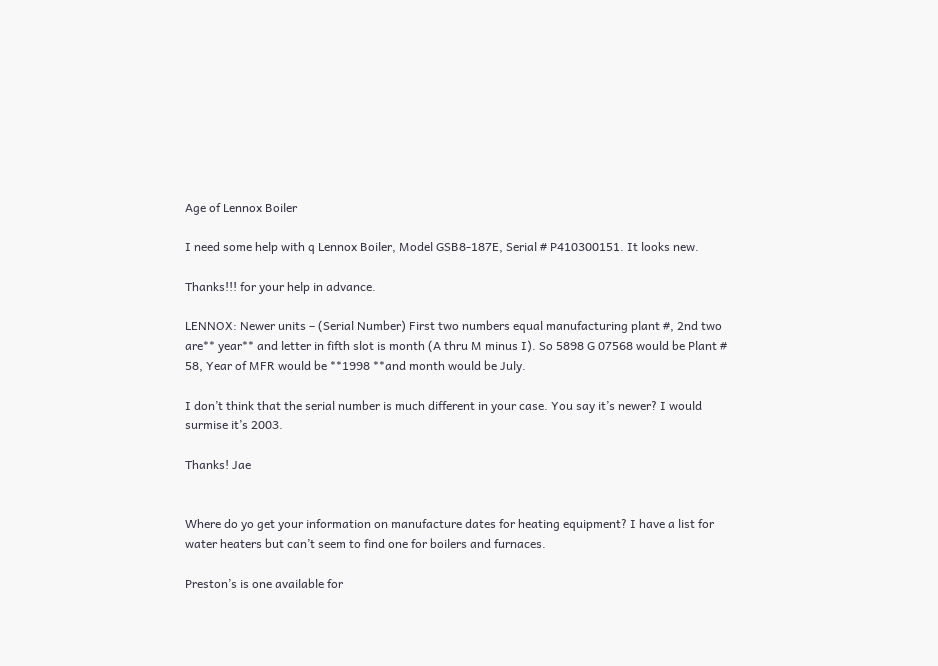Age of Lennox Boiler

I need some help with q Lennox Boiler, Model GSB8-187E, Serial # P410300151. It looks new.

Thanks!!! for your help in advance.

LENNOX: Newer units – (Serial Number) First two numbers equal manufacturing plant #, 2nd two are** year** and letter in fifth slot is month (A thru M minus I). So 5898 G 07568 would be Plant # 58, Year of MFR would be **1998 **and month would be July.

I don’t think that the serial number is much different in your case. You say it’s newer? I would surmise it’s 2003.

Thanks! Jae


Where do yo get your information on manufacture dates for heating equipment? I have a list for water heaters but can’t seem to find one for boilers and furnaces.

Preston’s is one available for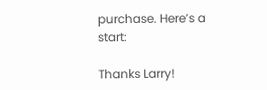purchase. Here’s a start:

Thanks Larry!